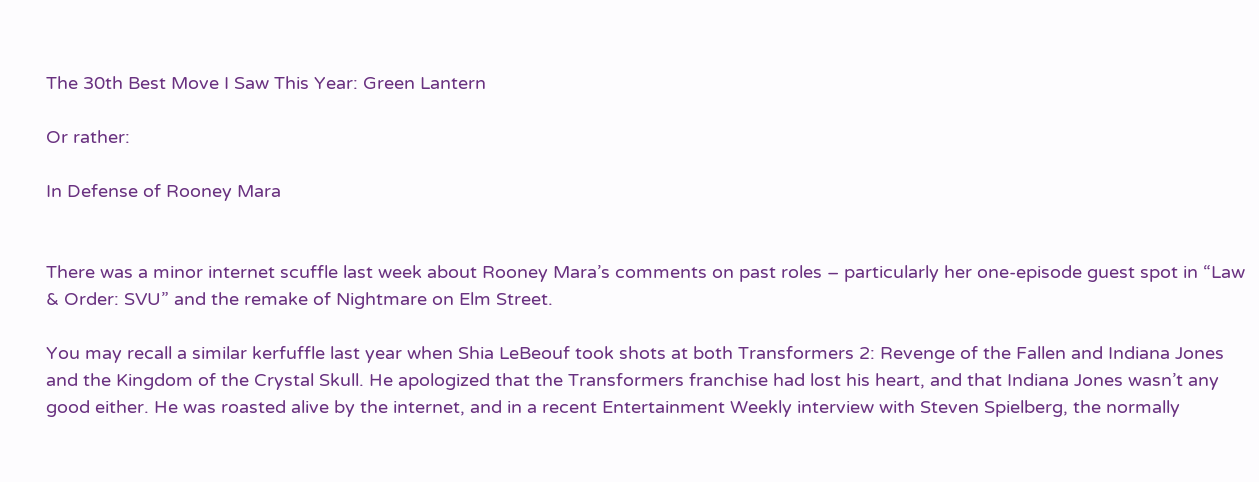The 30th Best Move I Saw This Year: Green Lantern

Or rather:

In Defense of Rooney Mara


There was a minor internet scuffle last week about Rooney Mara’s comments on past roles – particularly her one-episode guest spot in “Law & Order: SVU” and the remake of Nightmare on Elm Street.

You may recall a similar kerfuffle last year when Shia LeBeouf took shots at both Transformers 2: Revenge of the Fallen and Indiana Jones and the Kingdom of the Crystal Skull. He apologized that the Transformers franchise had lost his heart, and that Indiana Jones wasn’t any good either. He was roasted alive by the internet, and in a recent Entertainment Weekly interview with Steven Spielberg, the normally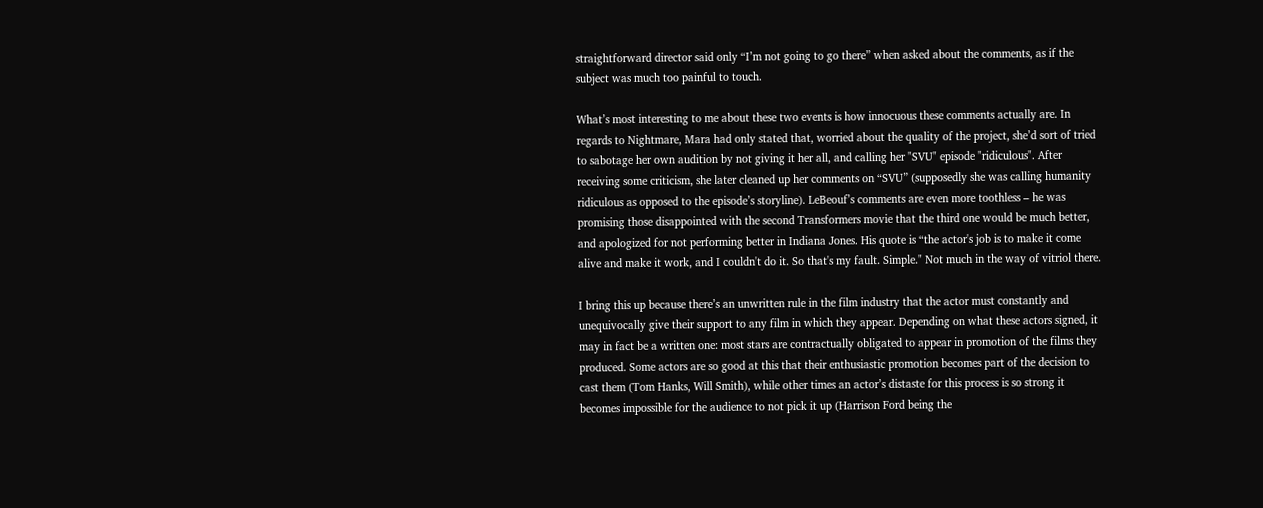straightforward director said only “I’m not going to go there” when asked about the comments, as if the subject was much too painful to touch.

What’s most interesting to me about these two events is how innocuous these comments actually are. In regards to Nightmare, Mara had only stated that, worried about the quality of the project, she’d sort of tried to sabotage her own audition by not giving it her all, and calling her "SVU" episode "ridiculous". After receiving some criticism, she later cleaned up her comments on “SVU” (supposedly she was calling humanity ridiculous as opposed to the episode’s storyline). LeBeouf’s comments are even more toothless – he was promising those disappointed with the second Transformers movie that the third one would be much better, and apologized for not performing better in Indiana Jones. His quote is “the actor's job is to make it come alive and make it work, and I couldn't do it. So that's my fault. Simple." Not much in the way of vitriol there.

I bring this up because there’s an unwritten rule in the film industry that the actor must constantly and unequivocally give their support to any film in which they appear. Depending on what these actors signed, it may in fact be a written one: most stars are contractually obligated to appear in promotion of the films they produced. Some actors are so good at this that their enthusiastic promotion becomes part of the decision to cast them (Tom Hanks, Will Smith), while other times an actor’s distaste for this process is so strong it becomes impossible for the audience to not pick it up (Harrison Ford being the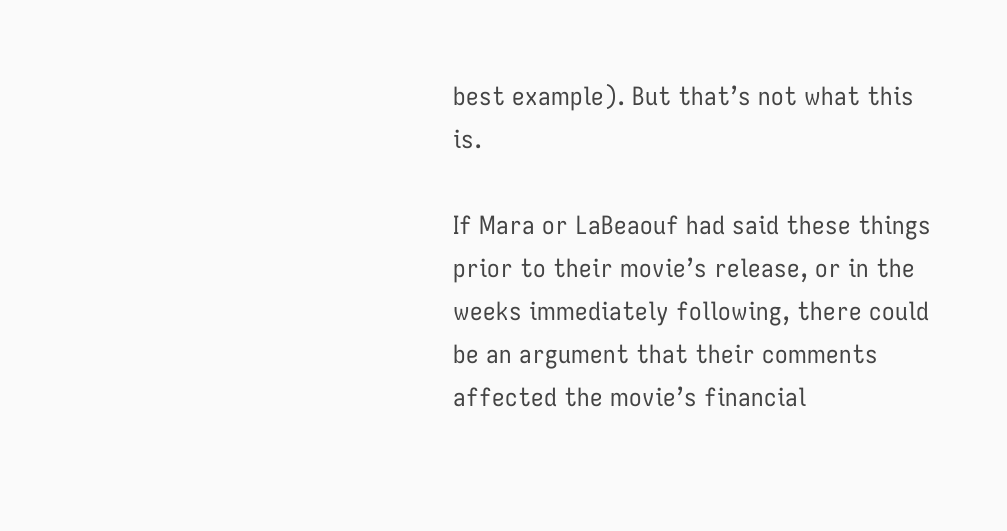best example). But that’s not what this is.

If Mara or LaBeaouf had said these things prior to their movie’s release, or in the weeks immediately following, there could be an argument that their comments affected the movie’s financial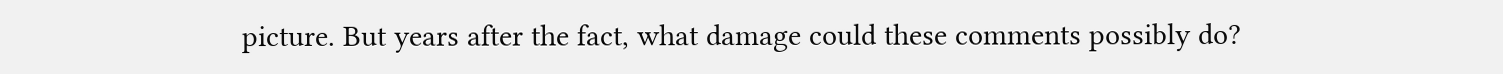picture. But years after the fact, what damage could these comments possibly do?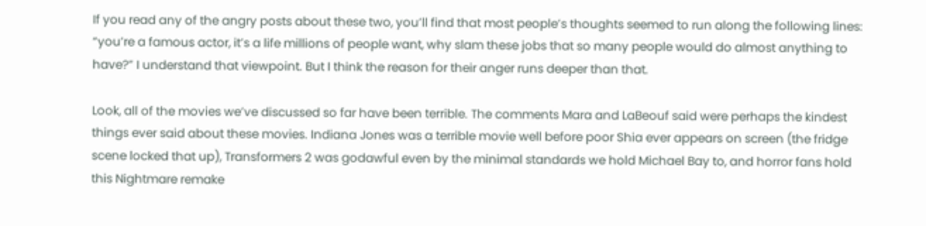If you read any of the angry posts about these two, you’ll find that most people’s thoughts seemed to run along the following lines: “you’re a famous actor, it’s a life millions of people want, why slam these jobs that so many people would do almost anything to have?” I understand that viewpoint. But I think the reason for their anger runs deeper than that.

Look, all of the movies we’ve discussed so far have been terrible. The comments Mara and LaBeouf said were perhaps the kindest things ever said about these movies. Indiana Jones was a terrible movie well before poor Shia ever appears on screen (the fridge scene locked that up), Transformers 2 was godawful even by the minimal standards we hold Michael Bay to, and horror fans hold this Nightmare remake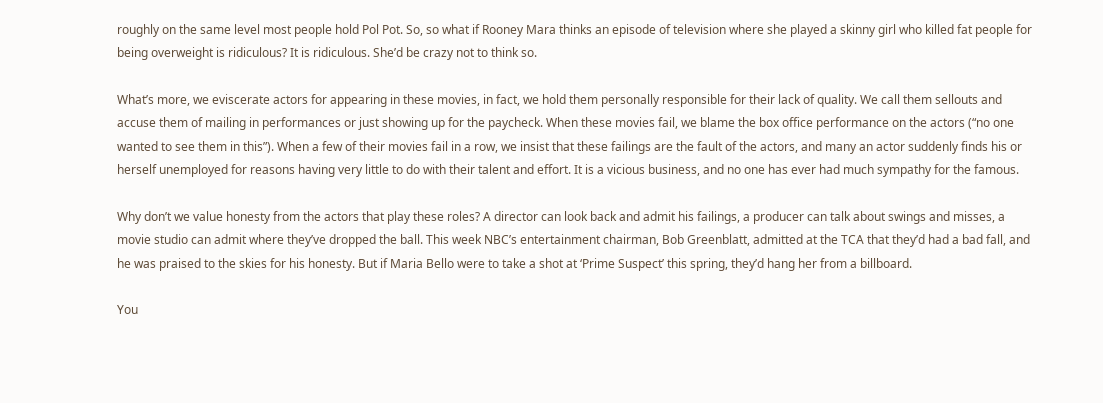roughly on the same level most people hold Pol Pot. So, so what if Rooney Mara thinks an episode of television where she played a skinny girl who killed fat people for being overweight is ridiculous? It is ridiculous. She’d be crazy not to think so.

What’s more, we eviscerate actors for appearing in these movies, in fact, we hold them personally responsible for their lack of quality. We call them sellouts and accuse them of mailing in performances or just showing up for the paycheck. When these movies fail, we blame the box office performance on the actors (“no one wanted to see them in this”). When a few of their movies fail in a row, we insist that these failings are the fault of the actors, and many an actor suddenly finds his or herself unemployed for reasons having very little to do with their talent and effort. It is a vicious business, and no one has ever had much sympathy for the famous.

Why don’t we value honesty from the actors that play these roles? A director can look back and admit his failings, a producer can talk about swings and misses, a movie studio can admit where they’ve dropped the ball. This week NBC’s entertainment chairman, Bob Greenblatt, admitted at the TCA that they’d had a bad fall, and he was praised to the skies for his honesty. But if Maria Bello were to take a shot at ‘Prime Suspect’ this spring, they’d hang her from a billboard.

You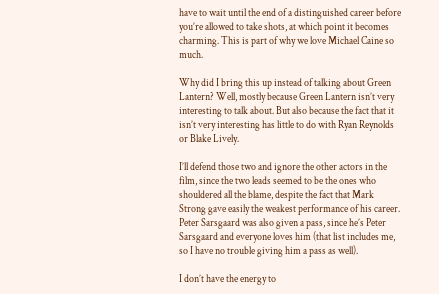have to wait until the end of a distinguished career before you’re allowed to take shots, at which point it becomes charming. This is part of why we love Michael Caine so much.

Why did I bring this up instead of talking about Green Lantern? Well, mostly because Green Lantern isn’t very interesting to talk about. But also because the fact that it isn’t very interesting has little to do with Ryan Reynolds or Blake Lively.

I’ll defend those two and ignore the other actors in the film, since the two leads seemed to be the ones who shouldered all the blame, despite the fact that Mark Strong gave easily the weakest performance of his career. Peter Sarsgaard was also given a pass, since he’s Peter Sarsgaard and everyone loves him (that list includes me, so I have no trouble giving him a pass as well).

I don’t have the energy to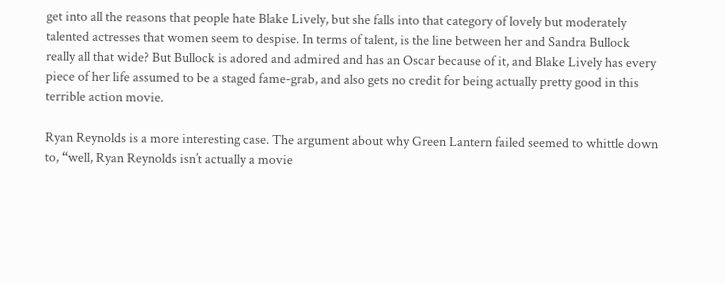get into all the reasons that people hate Blake Lively, but she falls into that category of lovely but moderately talented actresses that women seem to despise. In terms of talent, is the line between her and Sandra Bullock really all that wide? But Bullock is adored and admired and has an Oscar because of it, and Blake Lively has every piece of her life assumed to be a staged fame-grab, and also gets no credit for being actually pretty good in this terrible action movie.

Ryan Reynolds is a more interesting case. The argument about why Green Lantern failed seemed to whittle down to, “well, Ryan Reynolds isn’t actually a movie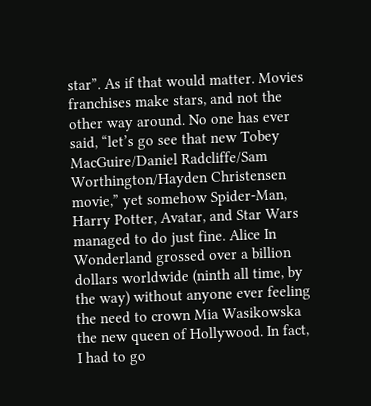star”. As if that would matter. Movies franchises make stars, and not the other way around. No one has ever said, “let’s go see that new Tobey MacGuire/Daniel Radcliffe/Sam Worthington/Hayden Christensen movie,” yet somehow Spider-Man, Harry Potter, Avatar, and Star Wars managed to do just fine. Alice In Wonderland grossed over a billion dollars worldwide (ninth all time, by the way) without anyone ever feeling the need to crown Mia Wasikowska the new queen of Hollywood. In fact, I had to go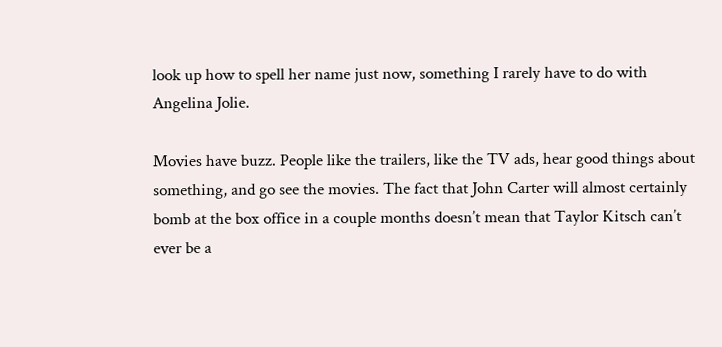look up how to spell her name just now, something I rarely have to do with Angelina Jolie.

Movies have buzz. People like the trailers, like the TV ads, hear good things about something, and go see the movies. The fact that John Carter will almost certainly bomb at the box office in a couple months doesn’t mean that Taylor Kitsch can’t ever be a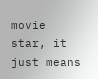movie star, it just means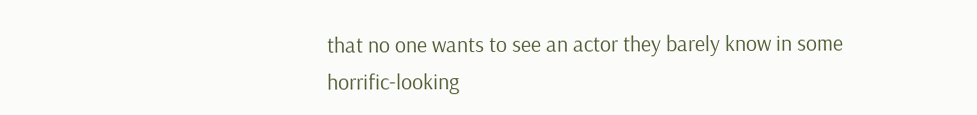that no one wants to see an actor they barely know in some horrific-looking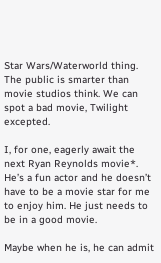Star Wars/Waterworld thing. The public is smarter than movie studios think. We can spot a bad movie, Twilight excepted.

I, for one, eagerly await the next Ryan Reynolds movie*. He’s a fun actor and he doesn’t have to be a movie star for me to enjoy him. He just needs to be in a good movie.

Maybe when he is, he can admit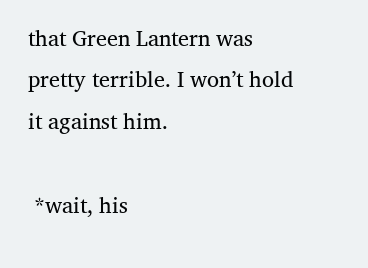that Green Lantern was pretty terrible. I won’t hold it against him.

 *wait, his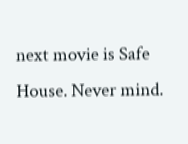next movie is Safe House. Never mind.